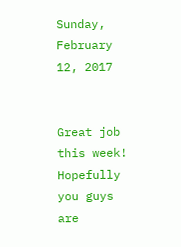Sunday, February 12, 2017


Great job this week! Hopefully you guys are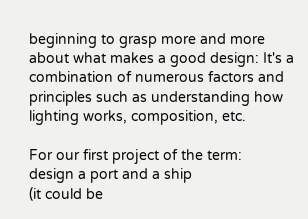beginning to grasp more and more about what makes a good design: It's a combination of numerous factors and principles such as understanding how lighting works, composition, etc.

For our first project of the term:
design a port and a ship
(it could be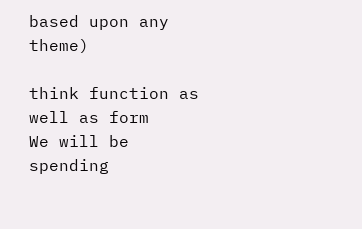based upon any theme)

think function as well as form
We will be spending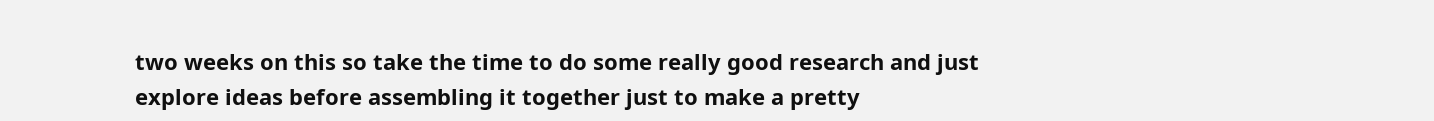two weeks on this so take the time to do some really good research and just explore ideas before assembling it together just to make a pretty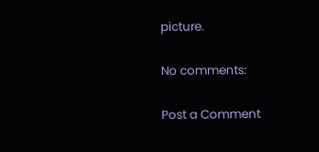picture.

No comments:

Post a Comment